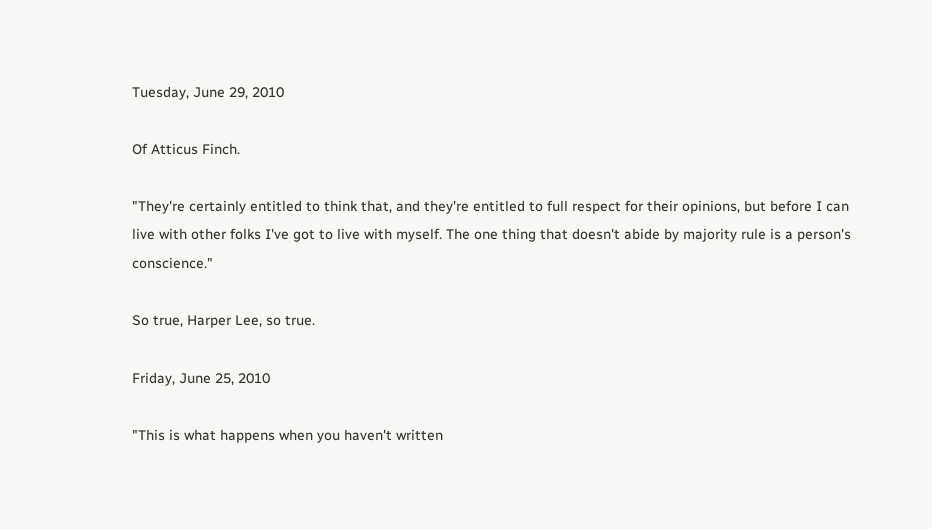Tuesday, June 29, 2010

Of Atticus Finch.

"They're certainly entitled to think that, and they're entitled to full respect for their opinions, but before I can live with other folks I've got to live with myself. The one thing that doesn't abide by majority rule is a person's conscience."

So true, Harper Lee, so true.

Friday, June 25, 2010

"This is what happens when you haven't written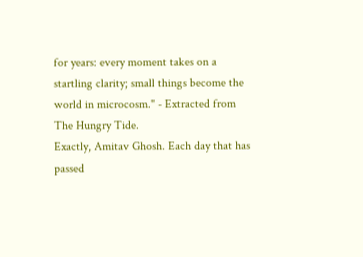for years: every moment takes on a startling clarity; small things become the world in microcosm." - Extracted from The Hungry Tide.
Exactly, Amitav Ghosh. Each day that has passed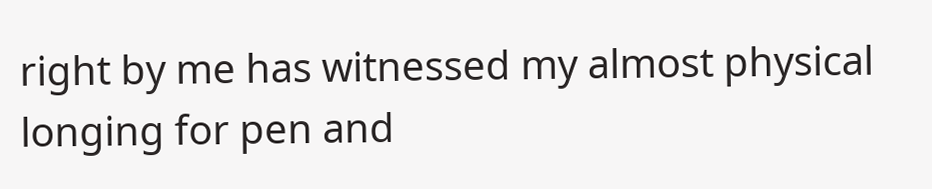right by me has witnessed my almost physical longing for pen and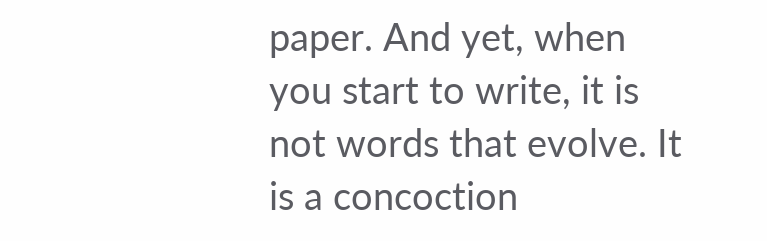paper. And yet, when you start to write, it is not words that evolve. It is a concoction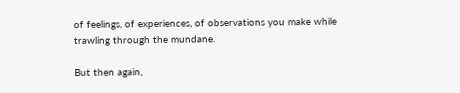of feelings, of experiences, of observations you make while trawling through the mundane.

But then again,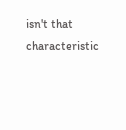isn't that characteristic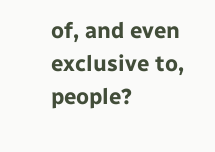of, and even exclusive to, people?